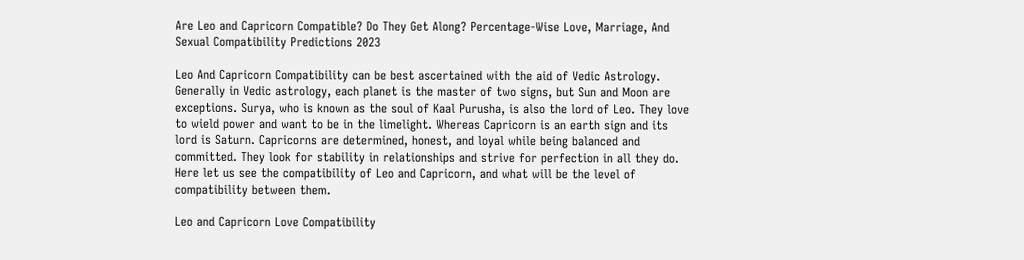Are Leo and Capricorn Compatible? Do They Get Along? Percentage-Wise Love, Marriage, And Sexual Compatibility Predictions 2023

Leo And Capricorn Compatibility can be best ascertained with the aid of Vedic Astrology. Generally in Vedic astrology, each planet is the master of two signs, but Sun and Moon are exceptions. Surya, who is known as the soul of Kaal Purusha, is also the lord of Leo. They love to wield power and want to be in the limelight. Whereas Capricorn is an earth sign and its lord is Saturn. Capricorns are determined, honest, and loyal while being balanced and committed. They look for stability in relationships and strive for perfection in all they do. Here let us see the compatibility of Leo and Capricorn, and what will be the level of compatibility between them.

Leo and Capricorn Love Compatibility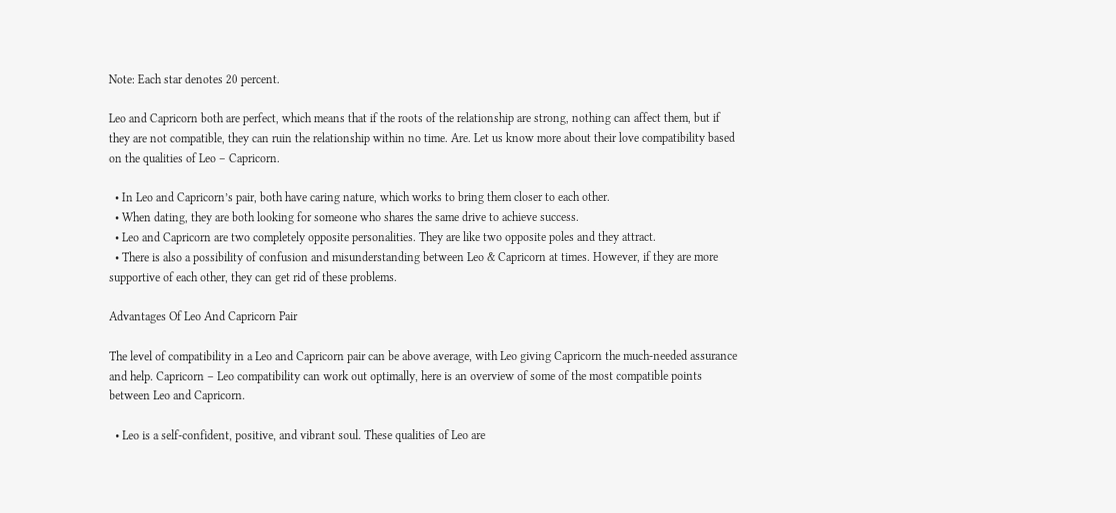Note: Each star denotes 20 percent.

Leo and Capricorn both are perfect, which means that if the roots of the relationship are strong, nothing can affect them, but if they are not compatible, they can ruin the relationship within no time. Are. Let us know more about their love compatibility based on the qualities of Leo – Capricorn.

  • In Leo and Capricorn’s pair, both have caring nature, which works to bring them closer to each other.
  • When dating, they are both looking for someone who shares the same drive to achieve success.
  • Leo and Capricorn are two completely opposite personalities. They are like two opposite poles and they attract.
  • There is also a possibility of confusion and misunderstanding between Leo & Capricorn at times. However, if they are more supportive of each other, they can get rid of these problems.

Advantages Of Leo And Capricorn Pair

The level of compatibility in a Leo and Capricorn pair can be above average, with Leo giving Capricorn the much-needed assurance and help. Capricorn – Leo compatibility can work out optimally, here is an overview of some of the most compatible points between Leo and Capricorn.

  • Leo is a self-confident, positive, and vibrant soul. These qualities of Leo are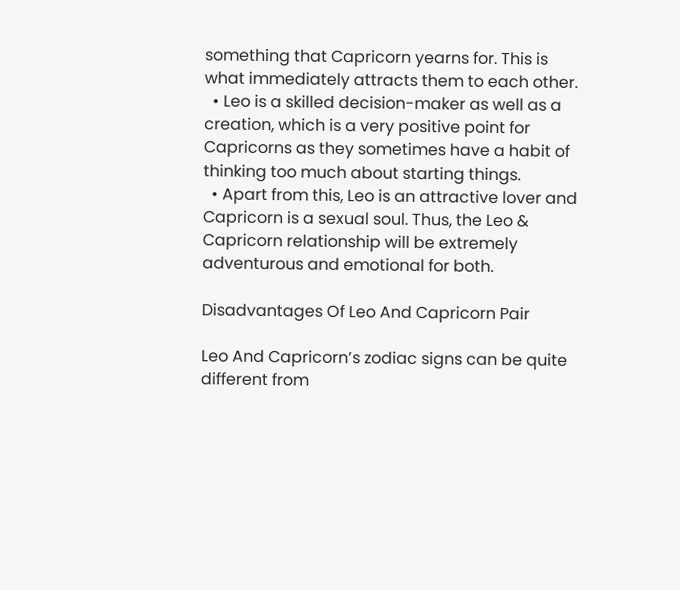something that Capricorn yearns for. This is what immediately attracts them to each other.
  • Leo is a skilled decision-maker as well as a creation, which is a very positive point for Capricorns as they sometimes have a habit of thinking too much about starting things.
  • Apart from this, Leo is an attractive lover and Capricorn is a sexual soul. Thus, the Leo & Capricorn relationship will be extremely adventurous and emotional for both.

Disadvantages Of Leo And Capricorn Pair

Leo And Capricorn’s zodiac signs can be quite different from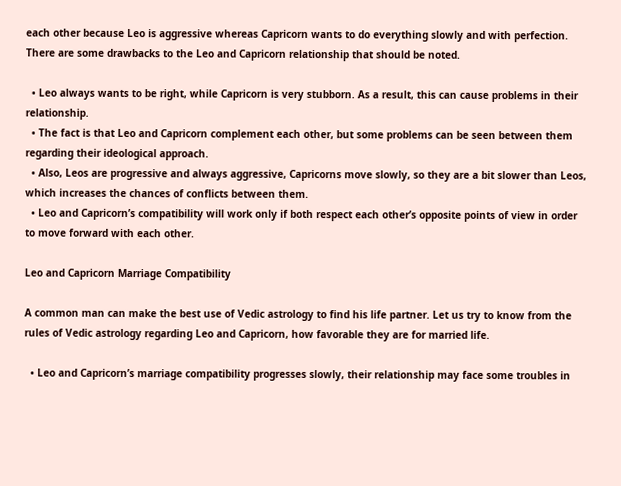each other because Leo is aggressive whereas Capricorn wants to do everything slowly and with perfection. There are some drawbacks to the Leo and Capricorn relationship that should be noted.

  • Leo always wants to be right, while Capricorn is very stubborn. As a result, this can cause problems in their relationship.
  • The fact is that Leo and Capricorn complement each other, but some problems can be seen between them regarding their ideological approach.
  • Also, Leos are progressive and always aggressive, Capricorns move slowly, so they are a bit slower than Leos, which increases the chances of conflicts between them.
  • Leo and Capricorn’s compatibility will work only if both respect each other’s opposite points of view in order to move forward with each other.

Leo and Capricorn Marriage Compatibility

A common man can make the best use of Vedic astrology to find his life partner. Let us try to know from the rules of Vedic astrology regarding Leo and Capricorn, how favorable they are for married life.

  • Leo and Capricorn’s marriage compatibility progresses slowly, their relationship may face some troubles in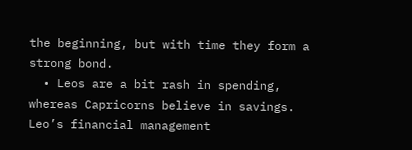the beginning, but with time they form a strong bond.
  • Leos are a bit rash in spending, whereas Capricorns believe in savings. Leo’s financial management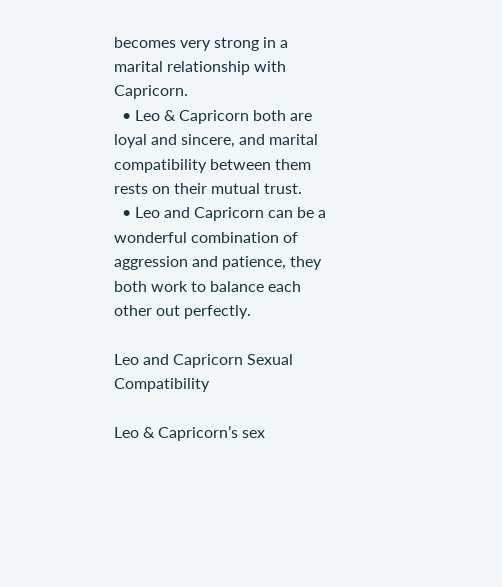becomes very strong in a marital relationship with Capricorn.
  • Leo & Capricorn both are loyal and sincere, and marital compatibility between them rests on their mutual trust.
  • Leo and Capricorn can be a wonderful combination of aggression and patience, they both work to balance each other out perfectly.

Leo and Capricorn Sexual Compatibility

Leo & Capricorn’s sex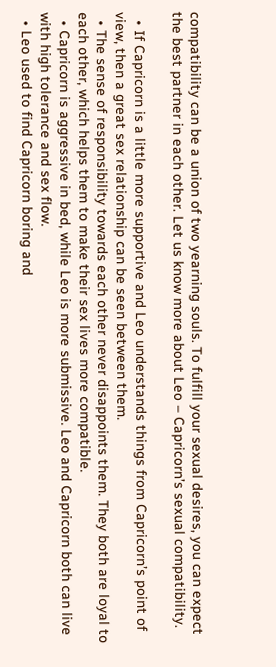compatibility can be a union of two yearning souls. To fulfill your sexual desires, you can expect the best partner in each other. Let us know more about Leo – Capricorn’s sexual compatibility.

  • If Capricorn is a little more supportive and Leo understands things from Capricorn’s point of view, then a great sex relationship can be seen between them.
  • The sense of responsibility towards each other never disappoints them. They both are loyal to each other, which helps them to make their sex lives more compatible.
  • Capricorn is aggressive in bed, while Leo is more submissive. Leo and Capricorn both can live with high tolerance and sex flow.
  • Leo used to find Capricorn boring and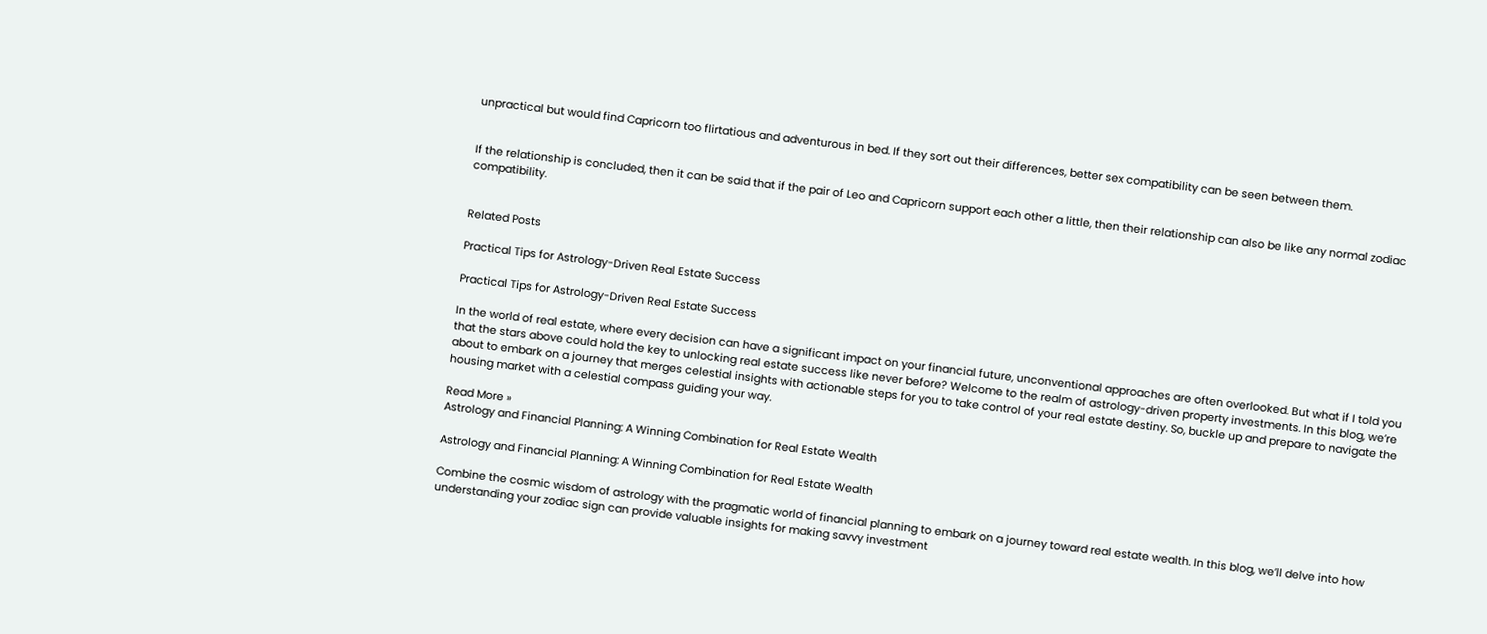unpractical but would find Capricorn too flirtatious and adventurous in bed. If they sort out their differences, better sex compatibility can be seen between them.


If the relationship is concluded, then it can be said that if the pair of Leo and Capricorn support each other a little, then their relationship can also be like any normal zodiac compatibility.


Related Posts

Practical Tips for Astrology-Driven Real Estate Success

Practical Tips for Astrology-Driven Real Estate Success

In the world of real estate, where every decision can have a significant impact on your financial future, unconventional approaches are often overlooked. But what if I told you that the stars above could hold the key to unlocking real estate success like never before? Welcome to the realm of astrology-driven property investments. In this blog, we’re about to embark on a journey that merges celestial insights with actionable steps for you to take control of your real estate destiny. So, buckle up and prepare to navigate the housing market with a celestial compass guiding your way.

Read More »
Astrology and Financial Planning: A Winning Combination for Real Estate Wealth

Astrology and Financial Planning: A Winning Combination for Real Estate Wealth

Combine the cosmic wisdom of astrology with the pragmatic world of financial planning to embark on a journey toward real estate wealth. In this blog, we’ll delve into how understanding your zodiac sign can provide valuable insights for making savvy investment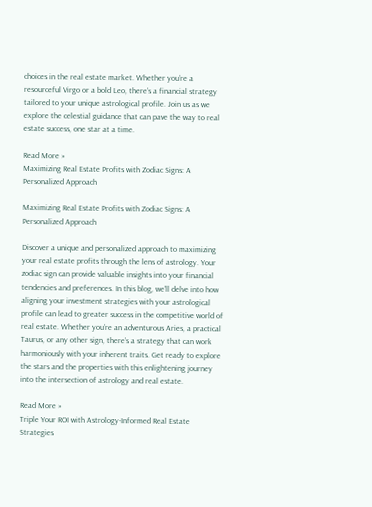choices in the real estate market. Whether you’re a resourceful Virgo or a bold Leo, there’s a financial strategy tailored to your unique astrological profile. Join us as we explore the celestial guidance that can pave the way to real estate success, one star at a time.

Read More »
Maximizing Real Estate Profits with Zodiac Signs: A Personalized Approach

Maximizing Real Estate Profits with Zodiac Signs: A Personalized Approach

Discover a unique and personalized approach to maximizing your real estate profits through the lens of astrology. Your zodiac sign can provide valuable insights into your financial tendencies and preferences. In this blog, we’ll delve into how aligning your investment strategies with your astrological profile can lead to greater success in the competitive world of real estate. Whether you’re an adventurous Aries, a practical Taurus, or any other sign, there’s a strategy that can work harmoniously with your inherent traits. Get ready to explore the stars and the properties with this enlightening journey into the intersection of astrology and real estate.

Read More »
Triple Your ROI with Astrology-Informed Real Estate Strategies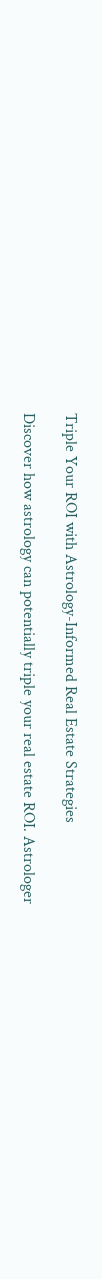Triple Your ROI with Astrology-Informed Real Estate Strategies

Discover how astrology can potentially triple your real estate ROI. Astrologer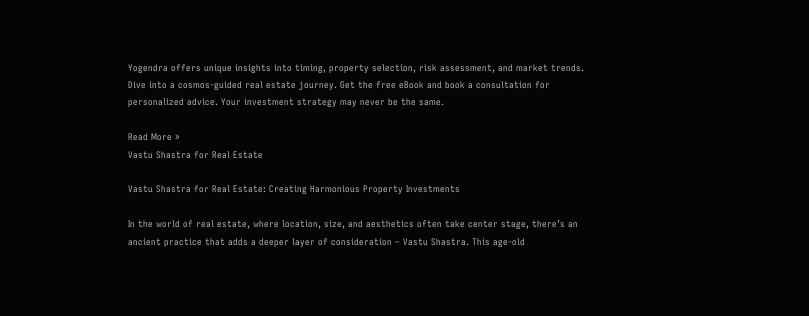Yogendra offers unique insights into timing, property selection, risk assessment, and market trends. Dive into a cosmos-guided real estate journey. Get the free eBook and book a consultation for personalized advice. Your investment strategy may never be the same.

Read More »
Vastu Shastra for Real Estate

Vastu Shastra for Real Estate: Creating Harmonious Property Investments

In the world of real estate, where location, size, and aesthetics often take center stage, there’s an ancient practice that adds a deeper layer of consideration – Vastu Shastra. This age-old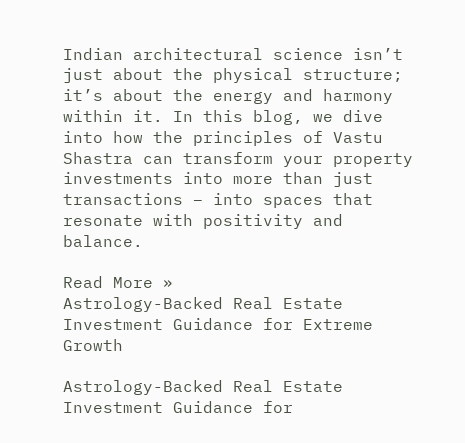Indian architectural science isn’t just about the physical structure; it’s about the energy and harmony within it. In this blog, we dive into how the principles of Vastu Shastra can transform your property investments into more than just transactions – into spaces that resonate with positivity and balance.

Read More »
Astrology-Backed Real Estate Investment Guidance for Extreme Growth

Astrology-Backed Real Estate Investment Guidance for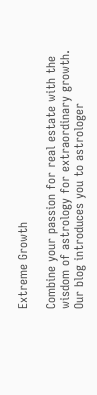Extreme Growth

Combine your passion for real estate with the wisdom of astrology for extraordinary growth. Our blog introduces you to astrologer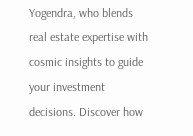Yogendra, who blends real estate expertise with cosmic insights to guide your investment decisions. Discover how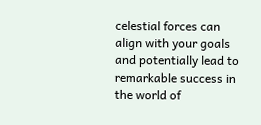celestial forces can align with your goals and potentially lead to remarkable success in the world of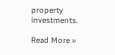property investments.

Read More »